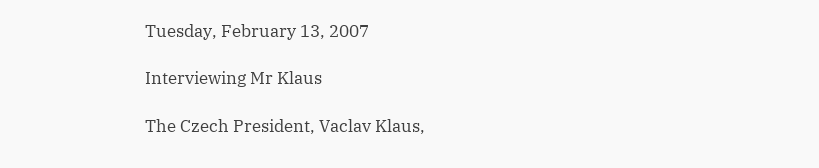Tuesday, February 13, 2007

Interviewing Mr Klaus

The Czech President, Vaclav Klaus,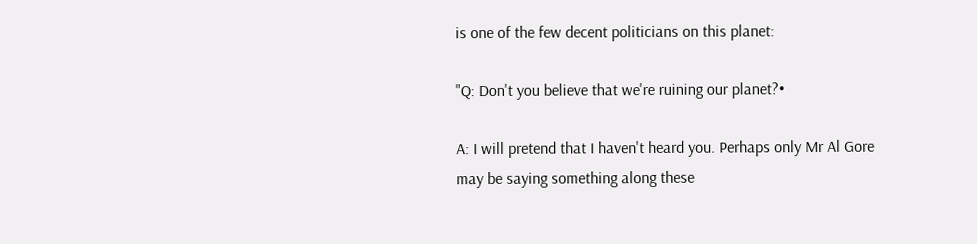is one of the few decent politicians on this planet:

"Q: Don't you believe that we're ruining our planet?•

A: I will pretend that I haven't heard you. Perhaps only Mr Al Gore may be saying something along these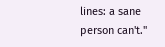lines: a sane person can't."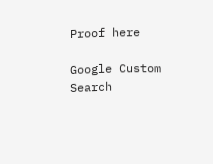Proof here

Google Custom Search